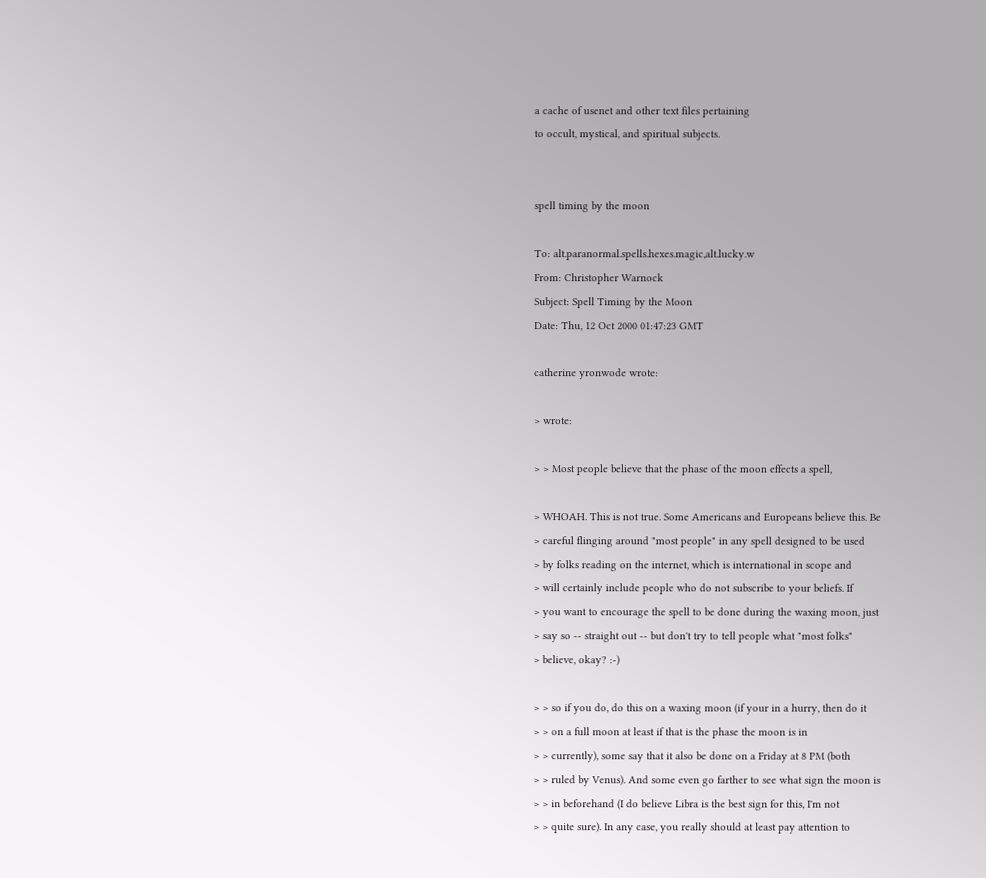a cache of usenet and other text files pertaining
to occult, mystical, and spiritual subjects.


spell timing by the moon

To: alt.paranormal.spells.hexes.magic,alt.lucky.w
From: Christopher Warnock
Subject: Spell Timing by the Moon
Date: Thu, 12 Oct 2000 01:47:23 GMT

catherine yronwode wrote:

> wrote:

> > Most people believe that the phase of the moon effects a spell,

> WHOAH. This is not true. Some Americans and Europeans believe this. Be
> careful flinging around "most people" in any spell designed to be used
> by folks reading on the internet, which is international in scope and
> will certainly include people who do not subscribe to your beliefs. If
> you want to encourage the spell to be done during the waxing moon, just
> say so -- straight out -- but don't try to tell people what "most folks"
> believe, okay? :-)

> > so if you do, do this on a waxing moon (if your in a hurry, then do it
> > on a full moon at least if that is the phase the moon is in
> > currently), some say that it also be done on a Friday at 8 PM (both
> > ruled by Venus). And some even go farther to see what sign the moon is
> > in beforehand (I do believe Libra is the best sign for this, I'm not
> > quite sure). In any case, you really should at least pay attention to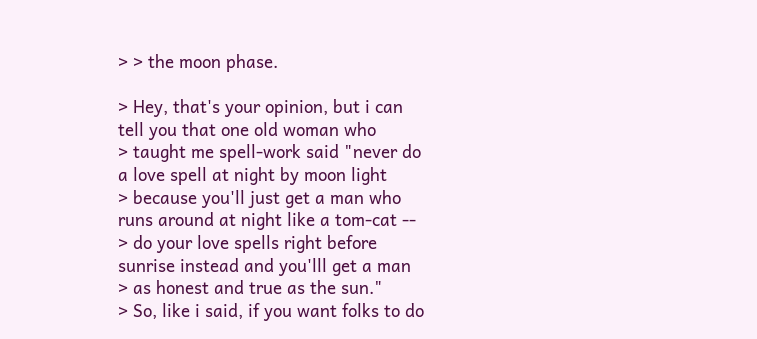> > the moon phase.

> Hey, that's your opinion, but i can tell you that one old woman who
> taught me spell-work said "never do a love spell at night by moon light
> because you'll just get a man who runs around at night like a tom-cat --
> do your love spells right before sunrise instead and you'lll get a man
> as honest and true as the sun."
> So, like i said, if you want folks to do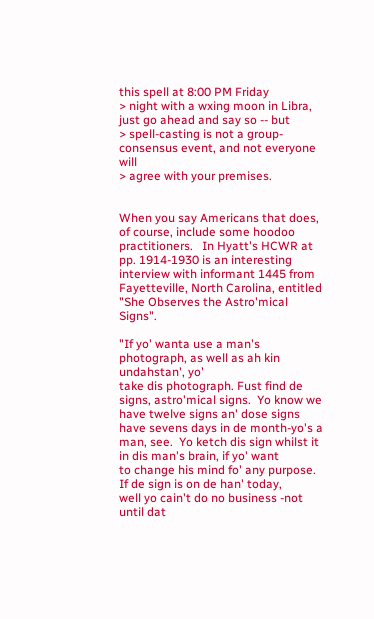this spell at 8:00 PM Friday
> night with a wxing moon in Libra, just go ahead and say so -- but
> spell-casting is not a group-consensus event, and not everyone will
> agree with your premises.


When you say Americans that does, of course, include some hoodoo
practitioners.   In Hyatt's HCWR at pp. 1914-1930 is an interesting
interview with informant 1445 from Fayetteville, North Carolina, entitled
"She Observes the Astro'mical Signs".

"If yo' wanta use a man's photograph, as well as ah kin undahstan', yo'
take dis photograph. Fust find de signs, astro'mical signs.  Yo know we
have twelve signs an' dose signs have sevens days in de month-yo's a
man, see.  Yo ketch dis sign whilst it in dis man's brain, if yo' want
to change his mind fo' any purpose.  If de sign is on de han' today,
well yo cain't do no business -not until dat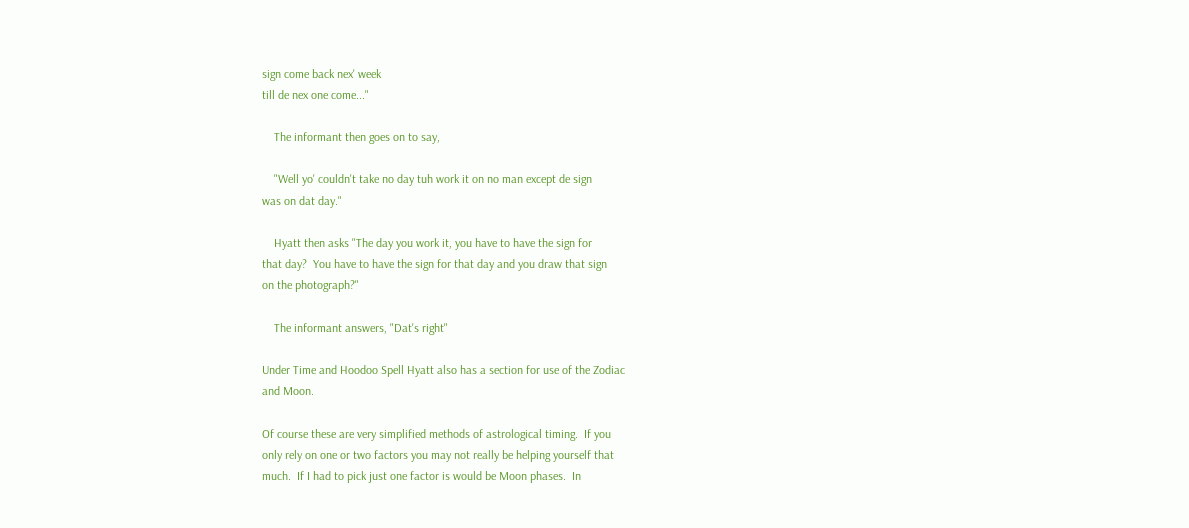sign come back nex' week
till de nex one come..."

    The informant then goes on to say,

    "Well yo' couldn't take no day tuh work it on no man except de sign
was on dat day."

    Hyatt then asks "The day you work it, you have to have the sign for
that day?  You have to have the sign for that day and you draw that sign
on the photograph?"

    The informant answers, "Dat's right"

Under Time and Hoodoo Spell Hyatt also has a section for use of the Zodiac
and Moon.

Of course these are very simplified methods of astrological timing.  If you
only rely on one or two factors you may not really be helping yourself that
much.  If I had to pick just one factor is would be Moon phases.  In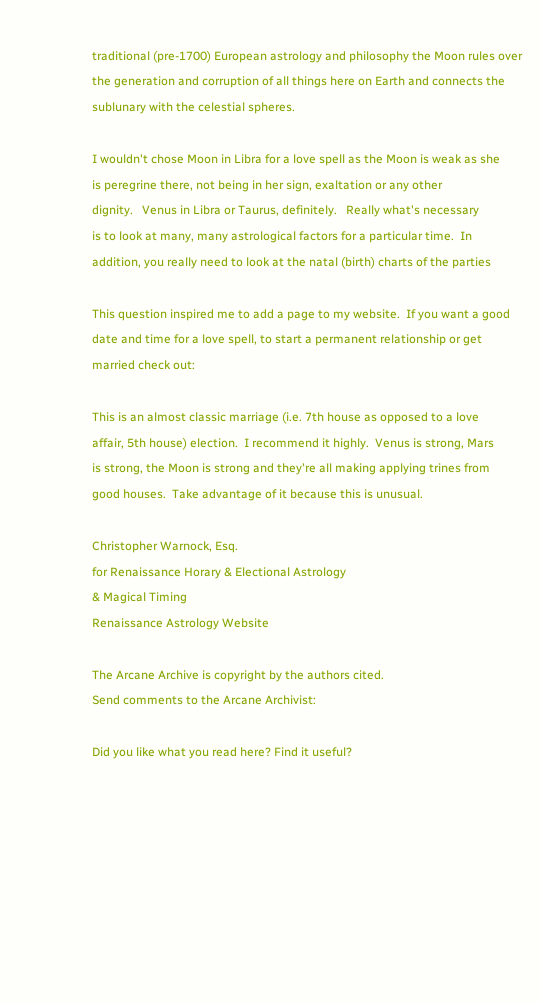traditional (pre-1700) European astrology and philosophy the Moon rules over
the generation and corruption of all things here on Earth and connects the
sublunary with the celestial spheres.

I wouldn't chose Moon in Libra for a love spell as the Moon is weak as she
is peregrine there, not being in her sign, exaltation or any other
dignity.   Venus in Libra or Taurus, definitely.   Really what's necessary
is to look at many, many astrological factors for a particular time.  In
addition, you really need to look at the natal (birth) charts of the parties

This question inspired me to add a page to my website.  If you want a good
date and time for a love spell, to start a permanent relationship or get
married check out:

This is an almost classic marriage (i.e. 7th house as opposed to a love
affair, 5th house) election.  I recommend it highly.  Venus is strong, Mars
is strong, the Moon is strong and they're all making applying trines from
good houses.  Take advantage of it because this is unusual.

Christopher Warnock, Esq.
for Renaissance Horary & Electional Astrology
& Magical Timing
Renaissance Astrology Website

The Arcane Archive is copyright by the authors cited.
Send comments to the Arcane Archivist:

Did you like what you read here? Find it useful?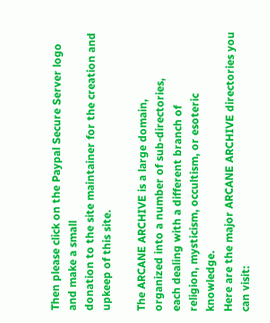Then please click on the Paypal Secure Server logo and make a small
donation to the site maintainer for the creation and upkeep of this site.

The ARCANE ARCHIVE is a large domain,
organized into a number of sub-directories,
each dealing with a different branch of
religion, mysticism, occultism, or esoteric knowledge.
Here are the major ARCANE ARCHIVE directories you can visit: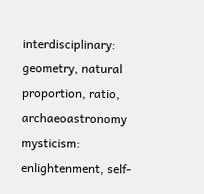interdisciplinary: geometry, natural proportion, ratio, archaeoastronomy
mysticism: enlightenment, self-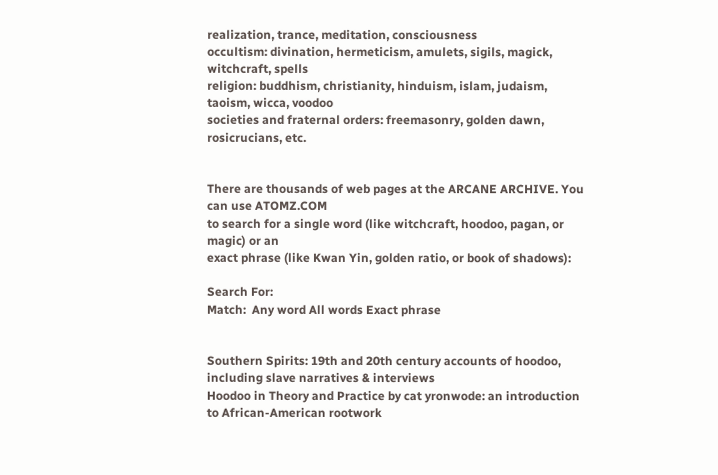realization, trance, meditation, consciousness
occultism: divination, hermeticism, amulets, sigils, magick, witchcraft, spells
religion: buddhism, christianity, hinduism, islam, judaism, taoism, wicca, voodoo
societies and fraternal orders: freemasonry, golden dawn, rosicrucians, etc.


There are thousands of web pages at the ARCANE ARCHIVE. You can use ATOMZ.COM
to search for a single word (like witchcraft, hoodoo, pagan, or magic) or an
exact phrase (like Kwan Yin, golden ratio, or book of shadows):

Search For:
Match:  Any word All words Exact phrase


Southern Spirits: 19th and 20th century accounts of hoodoo, including slave narratives & interviews
Hoodoo in Theory and Practice by cat yronwode: an introduction to African-American rootwork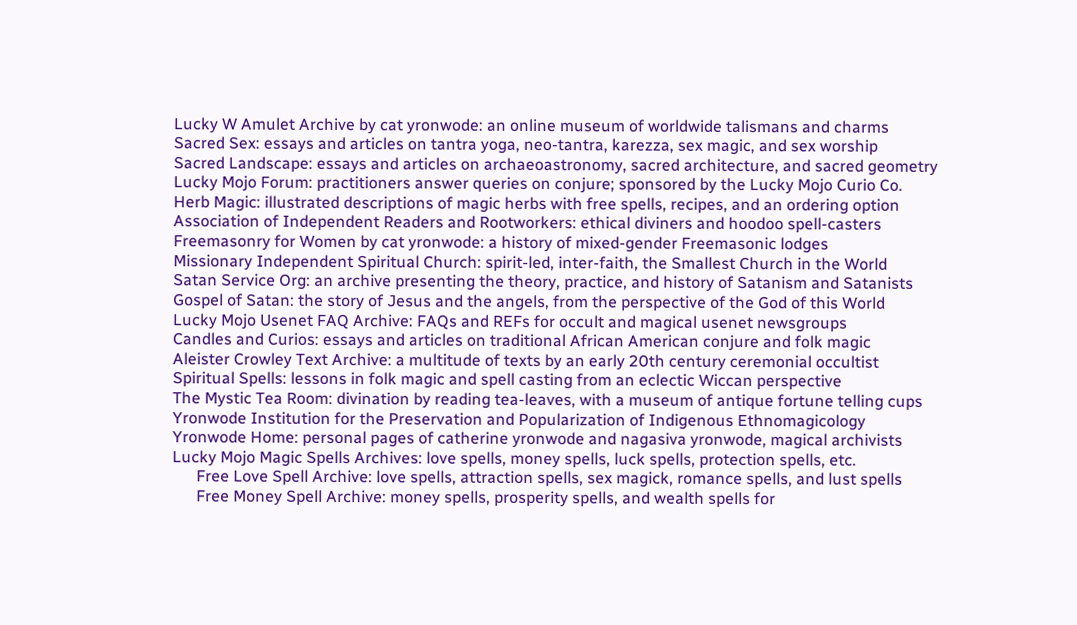Lucky W Amulet Archive by cat yronwode: an online museum of worldwide talismans and charms
Sacred Sex: essays and articles on tantra yoga, neo-tantra, karezza, sex magic, and sex worship
Sacred Landscape: essays and articles on archaeoastronomy, sacred architecture, and sacred geometry
Lucky Mojo Forum: practitioners answer queries on conjure; sponsored by the Lucky Mojo Curio Co.
Herb Magic: illustrated descriptions of magic herbs with free spells, recipes, and an ordering option
Association of Independent Readers and Rootworkers: ethical diviners and hoodoo spell-casters
Freemasonry for Women by cat yronwode: a history of mixed-gender Freemasonic lodges
Missionary Independent Spiritual Church: spirit-led, inter-faith, the Smallest Church in the World
Satan Service Org: an archive presenting the theory, practice, and history of Satanism and Satanists
Gospel of Satan: the story of Jesus and the angels, from the perspective of the God of this World
Lucky Mojo Usenet FAQ Archive: FAQs and REFs for occult and magical usenet newsgroups
Candles and Curios: essays and articles on traditional African American conjure and folk magic
Aleister Crowley Text Archive: a multitude of texts by an early 20th century ceremonial occultist
Spiritual Spells: lessons in folk magic and spell casting from an eclectic Wiccan perspective
The Mystic Tea Room: divination by reading tea-leaves, with a museum of antique fortune telling cups
Yronwode Institution for the Preservation and Popularization of Indigenous Ethnomagicology
Yronwode Home: personal pages of catherine yronwode and nagasiva yronwode, magical archivists
Lucky Mojo Magic Spells Archives: love spells, money spells, luck spells, protection spells, etc.
      Free Love Spell Archive: love spells, attraction spells, sex magick, romance spells, and lust spells
      Free Money Spell Archive: money spells, prosperity spells, and wealth spells for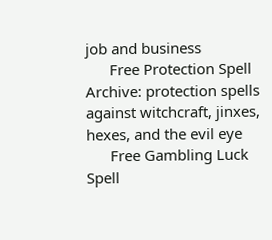job and business
      Free Protection Spell Archive: protection spells against witchcraft, jinxes, hexes, and the evil eye
      Free Gambling Luck Spell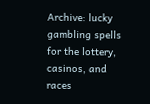Archive: lucky gambling spells for the lottery, casinos, and races